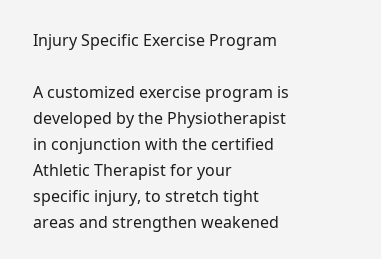Injury Specific Exercise Program

A customized exercise program is developed by the Physiotherapist in conjunction with the certified Athletic Therapist for your specific injury, to stretch tight areas and strengthen weakened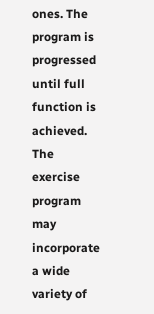ones. The program is progressed until full function is achieved. The exercise program may incorporate a wide variety of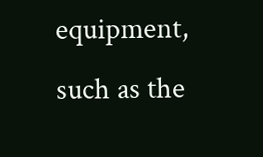equipment, such as the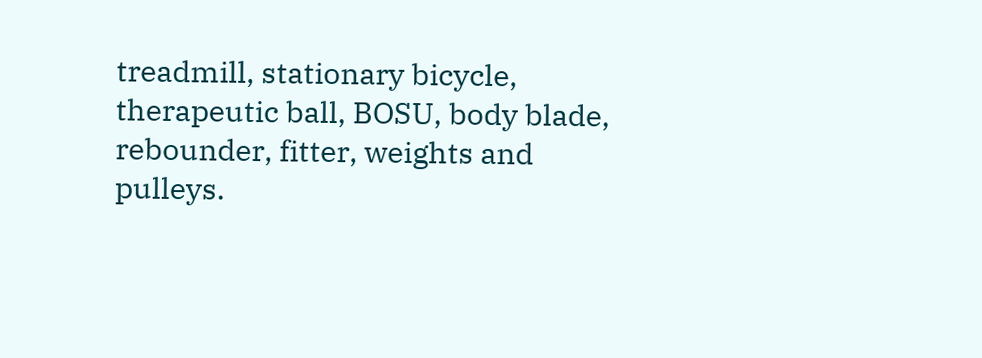treadmill, stationary bicycle, therapeutic ball, BOSU, body blade, rebounder, fitter, weights and pulleys.